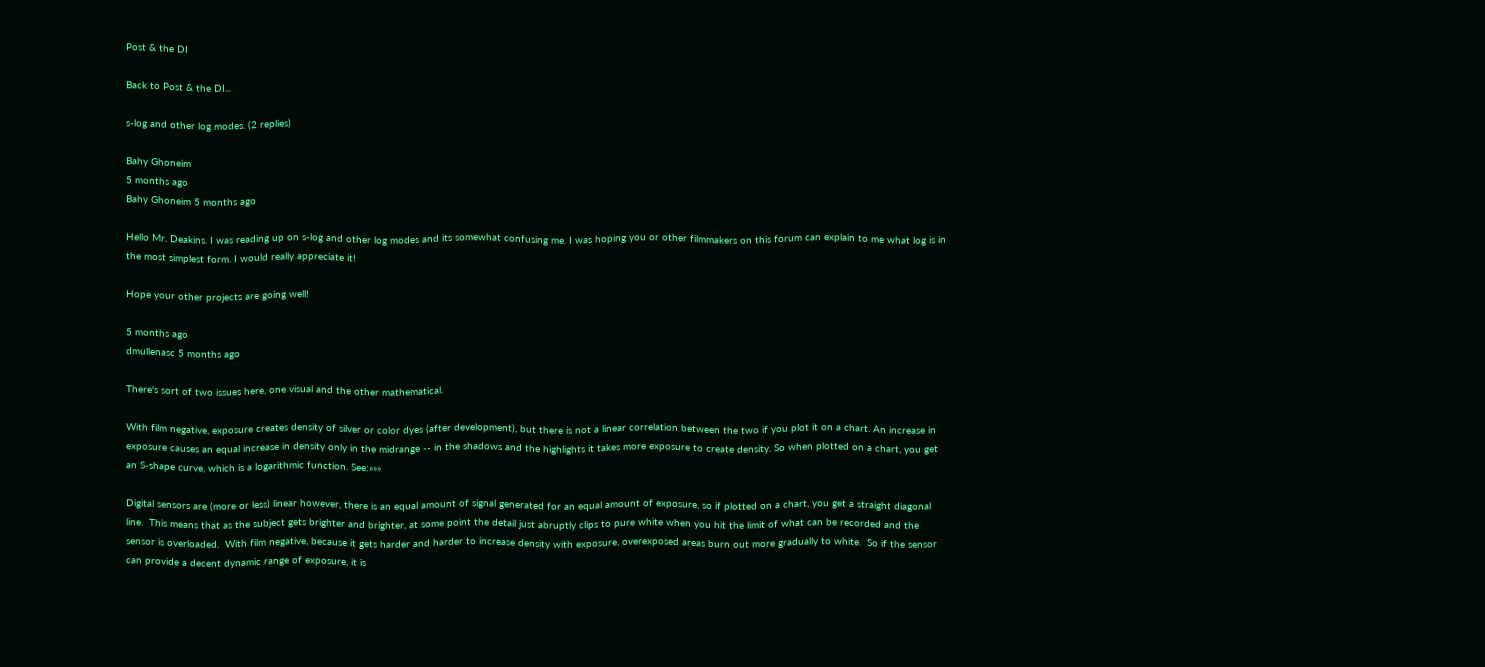Post & the DI

Back to Post & the DI...

s-log and other log modes. (2 replies)

Bahy Ghoneim
5 months ago
Bahy Ghoneim 5 months ago

Hello Mr. Deakins. I was reading up on s-log and other log modes and its somewhat confusing me. I was hoping you or other filmmakers on this forum can explain to me what log is in the most simplest form. I would really appreciate it!

Hope your other projects are going well!

5 months ago
dmullenasc 5 months ago

There's sort of two issues here, one visual and the other mathematical.

With film negative, exposure creates density of silver or color dyes (after development), but there is not a linear correlation between the two if you plot it on a chart. An increase in exposure causes an equal increase in density only in the midrange -- in the shadows and the highlights it takes more exposure to create density. So when plotted on a chart, you get an S-shape curve, which is a logarithmic function. See:»»»

Digital sensors are (more or less) linear however, there is an equal amount of signal generated for an equal amount of exposure, so if plotted on a chart, you get a straight diagonal line.  This means that as the subject gets brighter and brighter, at some point the detail just abruptly clips to pure white when you hit the limit of what can be recorded and the sensor is overloaded.  With film negative, because it gets harder and harder to increase density with exposure, overexposed areas burn out more gradually to white.  So if the sensor can provide a decent dynamic range of exposure, it is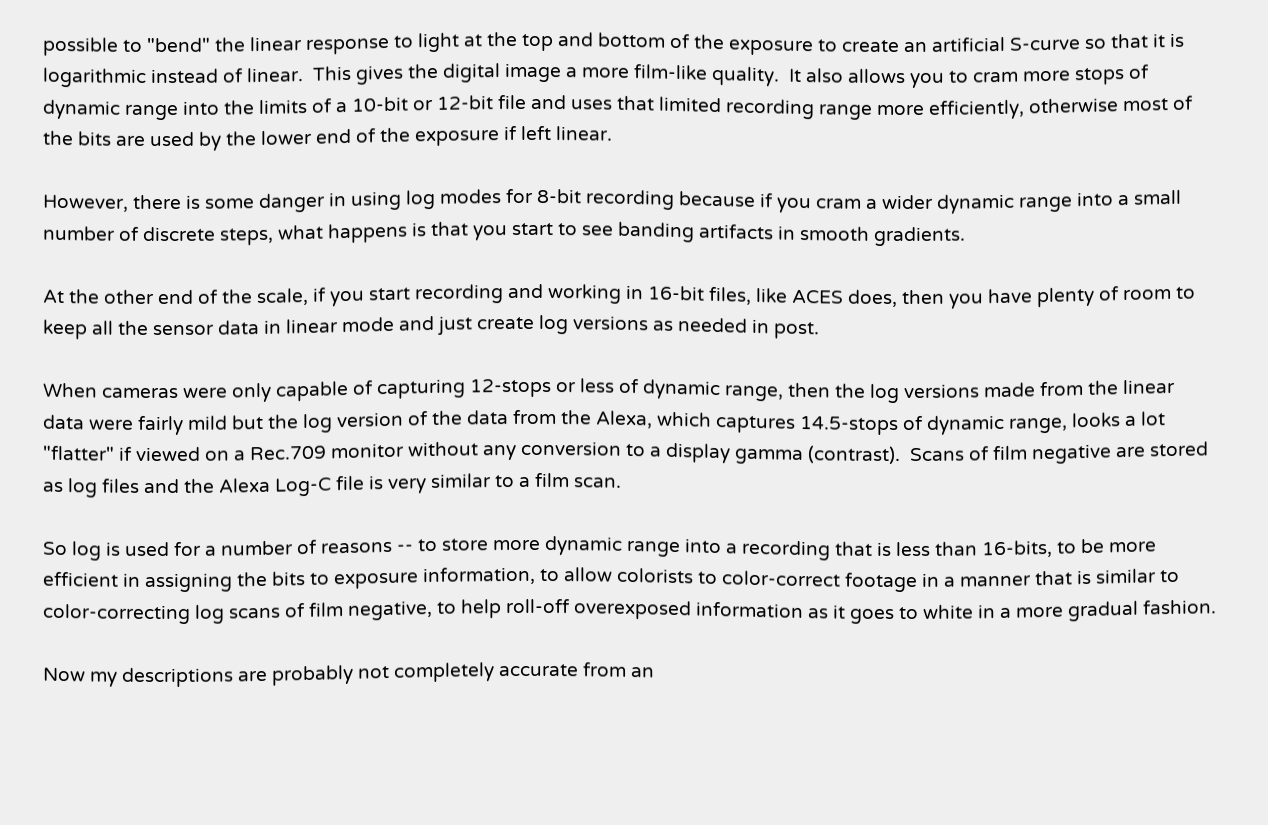possible to "bend" the linear response to light at the top and bottom of the exposure to create an artificial S-curve so that it is logarithmic instead of linear.  This gives the digital image a more film-like quality.  It also allows you to cram more stops of dynamic range into the limits of a 10-bit or 12-bit file and uses that limited recording range more efficiently, otherwise most of the bits are used by the lower end of the exposure if left linear.

However, there is some danger in using log modes for 8-bit recording because if you cram a wider dynamic range into a small number of discrete steps, what happens is that you start to see banding artifacts in smooth gradients.

At the other end of the scale, if you start recording and working in 16-bit files, like ACES does, then you have plenty of room to keep all the sensor data in linear mode and just create log versions as needed in post.

When cameras were only capable of capturing 12-stops or less of dynamic range, then the log versions made from the linear data were fairly mild but the log version of the data from the Alexa, which captures 14.5-stops of dynamic range, looks a lot "flatter" if viewed on a Rec.709 monitor without any conversion to a display gamma (contrast).  Scans of film negative are stored as log files and the Alexa Log-C file is very similar to a film scan.

So log is used for a number of reasons -- to store more dynamic range into a recording that is less than 16-bits, to be more efficient in assigning the bits to exposure information, to allow colorists to color-correct footage in a manner that is similar to color-correcting log scans of film negative, to help roll-off overexposed information as it goes to white in a more gradual fashion.

Now my descriptions are probably not completely accurate from an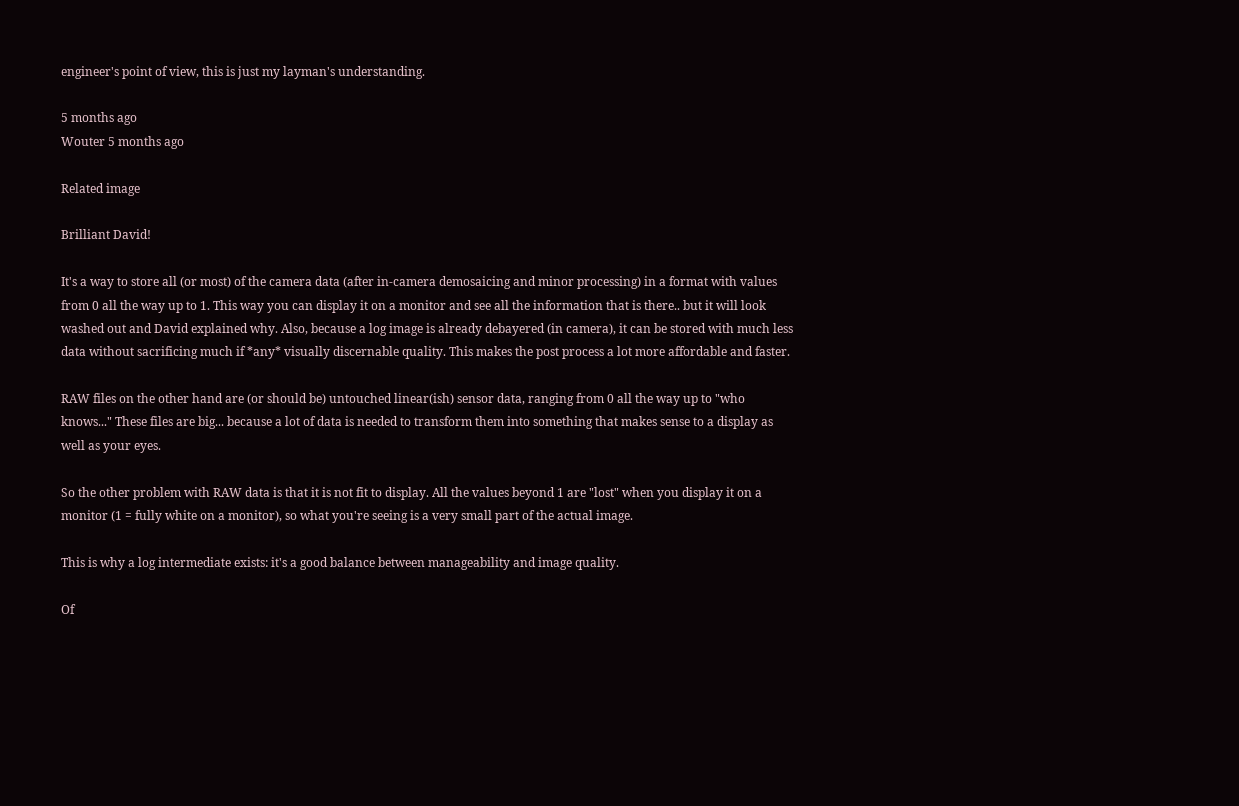engineer's point of view, this is just my layman's understanding.

5 months ago
Wouter 5 months ago

Related image

Brilliant David!

It's a way to store all (or most) of the camera data (after in-camera demosaicing and minor processing) in a format with values from 0 all the way up to 1. This way you can display it on a monitor and see all the information that is there.. but it will look washed out and David explained why. Also, because a log image is already debayered (in camera), it can be stored with much less data without sacrificing much if *any* visually discernable quality. This makes the post process a lot more affordable and faster.

RAW files on the other hand are (or should be) untouched linear(ish) sensor data, ranging from 0 all the way up to "who knows..." These files are big... because a lot of data is needed to transform them into something that makes sense to a display as well as your eyes.

So the other problem with RAW data is that it is not fit to display. All the values beyond 1 are "lost" when you display it on a monitor (1 = fully white on a monitor), so what you're seeing is a very small part of the actual image.

This is why a log intermediate exists: it's a good balance between manageability and image quality.

Of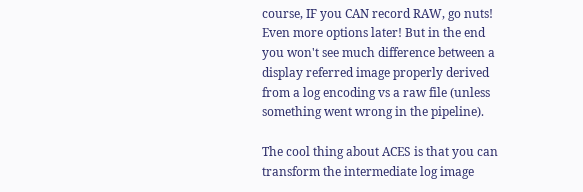course, IF you CAN record RAW, go nuts! Even more options later! But in the end you won't see much difference between a display referred image properly derived from a log encoding vs a raw file (unless something went wrong in the pipeline).

The cool thing about ACES is that you can transform the intermediate log image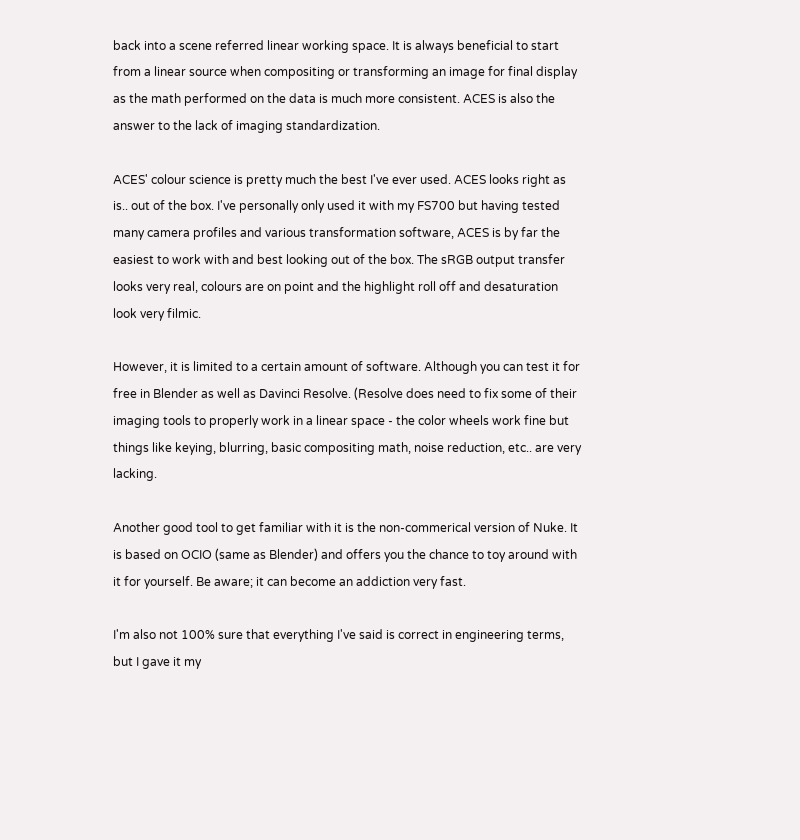back into a scene referred linear working space. It is always beneficial to start from a linear source when compositing or transforming an image for final display as the math performed on the data is much more consistent. ACES is also the answer to the lack of imaging standardization.

ACES' colour science is pretty much the best I've ever used. ACES looks right as is.. out of the box. I've personally only used it with my FS700 but having tested many camera profiles and various transformation software, ACES is by far the easiest to work with and best looking out of the box. The sRGB output transfer looks very real, colours are on point and the highlight roll off and desaturation look very filmic.

However, it is limited to a certain amount of software. Although you can test it for free in Blender as well as Davinci Resolve. (Resolve does need to fix some of their imaging tools to properly work in a linear space - the color wheels work fine but things like keying, blurring, basic compositing math, noise reduction, etc.. are very lacking.

Another good tool to get familiar with it is the non-commerical version of Nuke. It is based on OCIO (same as Blender) and offers you the chance to toy around with it for yourself. Be aware; it can become an addiction very fast.

I'm also not 100% sure that everything I've said is correct in engineering terms, but I gave it my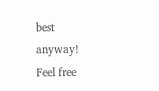best anyway! Feel free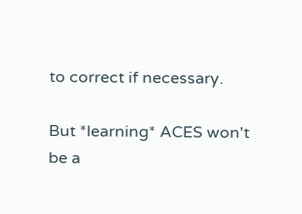to correct if necessary.

But *learning* ACES won't be a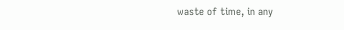waste of time, in any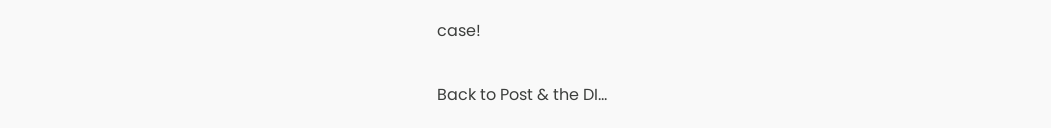case!

Back to Post & the DI...